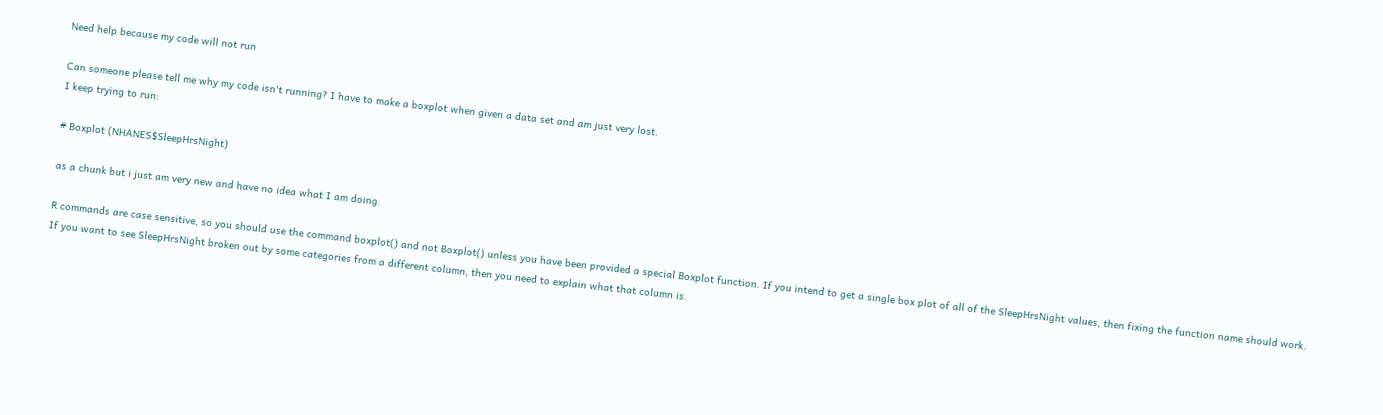Need help because my code will not run

Can someone please tell me why my code isn't running? I have to make a boxplot when given a data set and am just very lost.
I keep trying to run:

# Boxplot (NHANES$SleepHrsNight)

as a chunk but i just am very new and have no idea what I am doing.

R commands are case sensitive, so you should use the command boxplot() and not Boxplot() unless you have been provided a special Boxplot function. If you intend to get a single box plot of all of the SleepHrsNight values, then fixing the function name should work. If you want to see SleepHrsNight broken out by some categories from a different column, then you need to explain what that column is.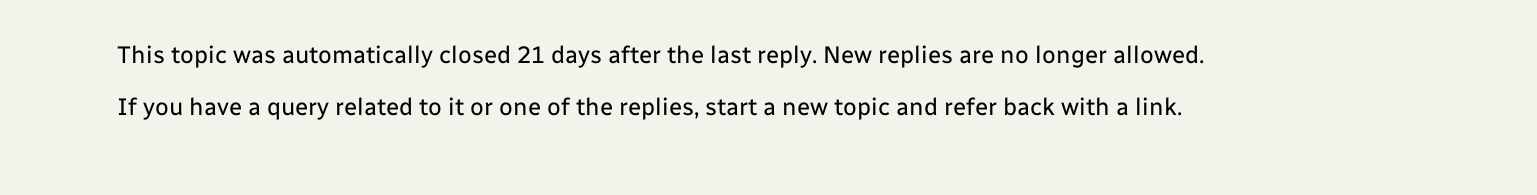This topic was automatically closed 21 days after the last reply. New replies are no longer allowed.

If you have a query related to it or one of the replies, start a new topic and refer back with a link.